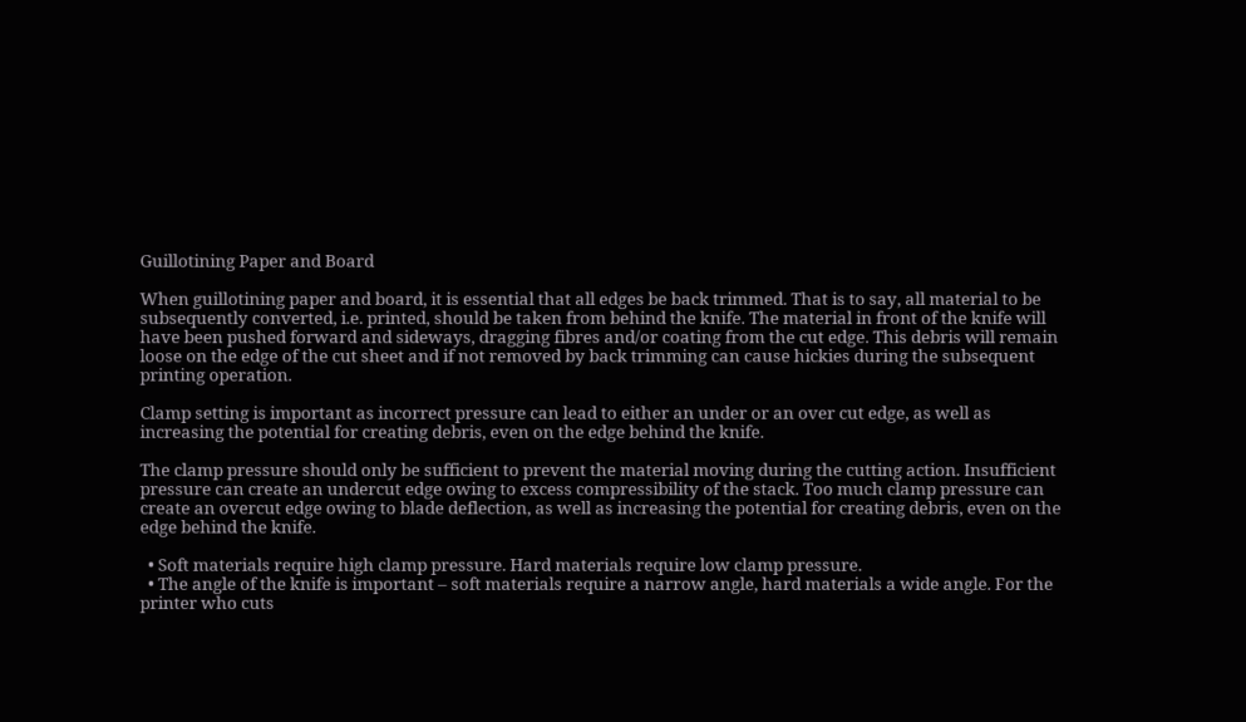Guillotining Paper and Board

When guillotining paper and board, it is essential that all edges be back trimmed. That is to say, all material to be subsequently converted, i.e. printed, should be taken from behind the knife. The material in front of the knife will have been pushed forward and sideways, dragging fibres and/or coating from the cut edge. This debris will remain loose on the edge of the cut sheet and if not removed by back trimming can cause hickies during the subsequent printing operation.

Clamp setting is important as incorrect pressure can lead to either an under or an over cut edge, as well as increasing the potential for creating debris, even on the edge behind the knife.

The clamp pressure should only be sufficient to prevent the material moving during the cutting action. Insufficient pressure can create an undercut edge owing to excess compressibility of the stack. Too much clamp pressure can create an overcut edge owing to blade deflection, as well as increasing the potential for creating debris, even on the edge behind the knife.

  • Soft materials require high clamp pressure. Hard materials require low clamp pressure.
  • The angle of the knife is important – soft materials require a narrow angle, hard materials a wide angle. For the printer who cuts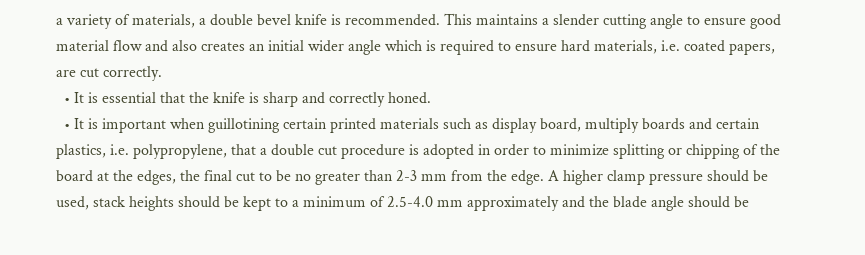a variety of materials, a double bevel knife is recommended. This maintains a slender cutting angle to ensure good material flow and also creates an initial wider angle which is required to ensure hard materials, i.e. coated papers, are cut correctly.
  • It is essential that the knife is sharp and correctly honed.
  • It is important when guillotining certain printed materials such as display board, multiply boards and certain plastics, i.e. polypropylene, that a double cut procedure is adopted in order to minimize splitting or chipping of the board at the edges, the final cut to be no greater than 2-3 mm from the edge. A higher clamp pressure should be used, stack heights should be kept to a minimum of 2.5-4.0 mm approximately and the blade angle should be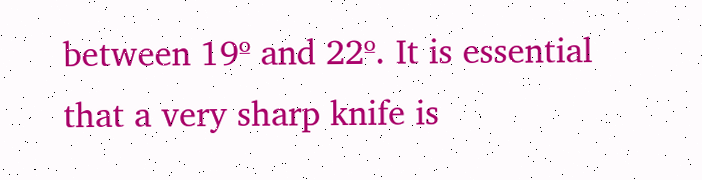between 19º and 22º. It is essential that a very sharp knife is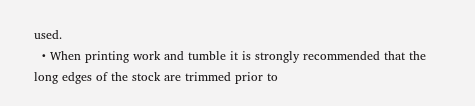used.
  • When printing work and tumble it is strongly recommended that the long edges of the stock are trimmed prior to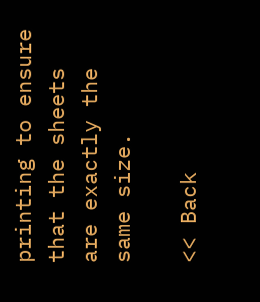printing to ensure that the sheets are exactly the same size.

<< Back